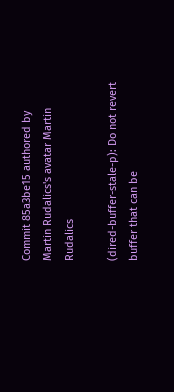Commit 85a3be15 authored by Martin Rudalics's avatar Martin Rudalics

(dired-buffer-stale-p): Do not revert buffer that can be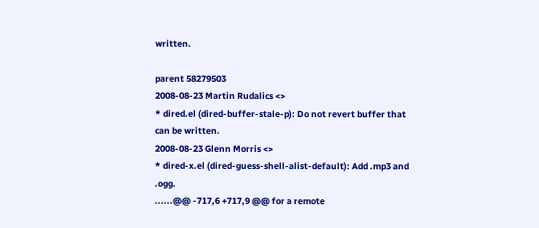written.

parent 58279503
2008-08-23 Martin Rudalics <>
* dired.el (dired-buffer-stale-p): Do not revert buffer that
can be written.
2008-08-23 Glenn Morris <>
* dired-x.el (dired-guess-shell-alist-default): Add .mp3 and .ogg.
......@@ -717,6 +717,9 @@ for a remote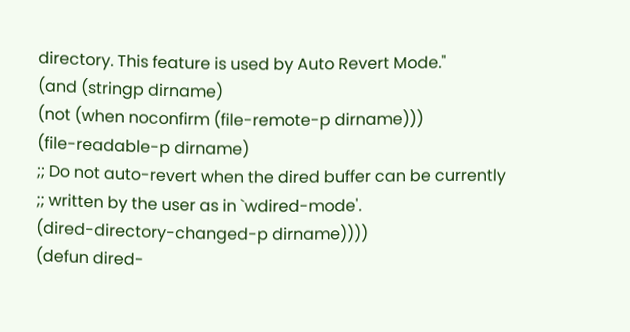directory. This feature is used by Auto Revert Mode."
(and (stringp dirname)
(not (when noconfirm (file-remote-p dirname)))
(file-readable-p dirname)
;; Do not auto-revert when the dired buffer can be currently
;; written by the user as in `wdired-mode'.
(dired-directory-changed-p dirname))))
(defun dired-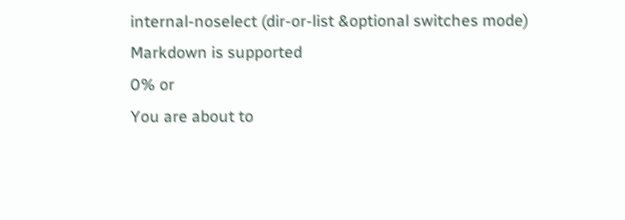internal-noselect (dir-or-list &optional switches mode)
Markdown is supported
0% or
You are about to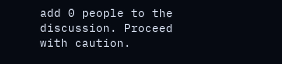add 0 people to the discussion. Proceed with caution.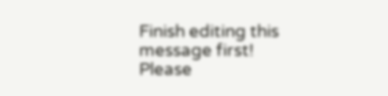Finish editing this message first!
Please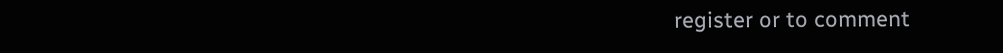register or to comment